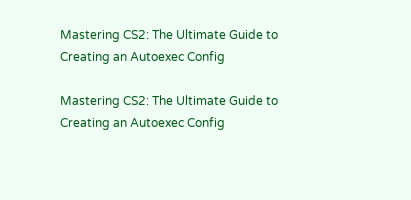Mastering CS2: The Ultimate Guide to Creating an Autoexec Config

Mastering CS2: The Ultimate Guide to Creating an Autoexec Config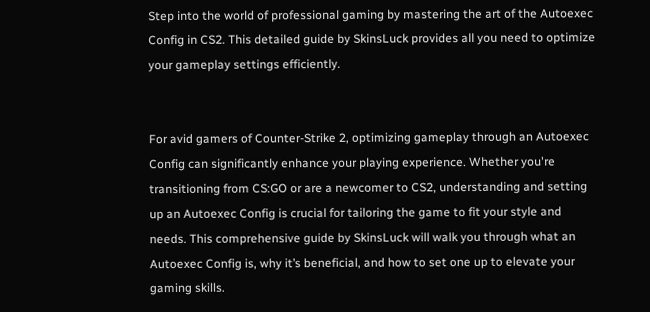Step into the world of professional gaming by mastering the art of the Autoexec Config in CS2. This detailed guide by SkinsLuck provides all you need to optimize your gameplay settings efficiently.


For avid gamers of Counter-Strike 2, optimizing gameplay through an Autoexec Config can significantly enhance your playing experience. Whether you're transitioning from CS:GO or are a newcomer to CS2, understanding and setting up an Autoexec Config is crucial for tailoring the game to fit your style and needs. This comprehensive guide by SkinsLuck will walk you through what an Autoexec Config is, why it’s beneficial, and how to set one up to elevate your gaming skills.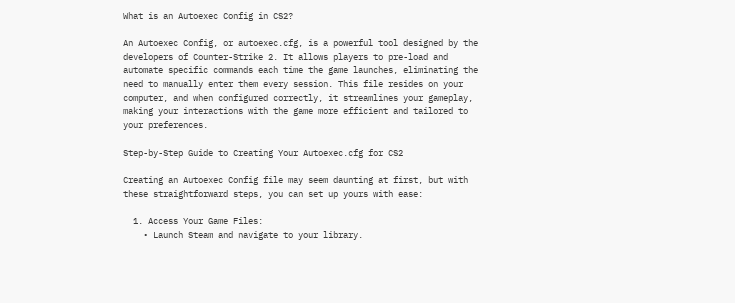What is an Autoexec Config in CS2?

An Autoexec Config, or autoexec.cfg, is a powerful tool designed by the developers of Counter-Strike 2. It allows players to pre-load and automate specific commands each time the game launches, eliminating the need to manually enter them every session. This file resides on your computer, and when configured correctly, it streamlines your gameplay, making your interactions with the game more efficient and tailored to your preferences.

Step-by-Step Guide to Creating Your Autoexec.cfg for CS2

Creating an Autoexec Config file may seem daunting at first, but with these straightforward steps, you can set up yours with ease:

  1. Access Your Game Files:
    • Launch Steam and navigate to your library.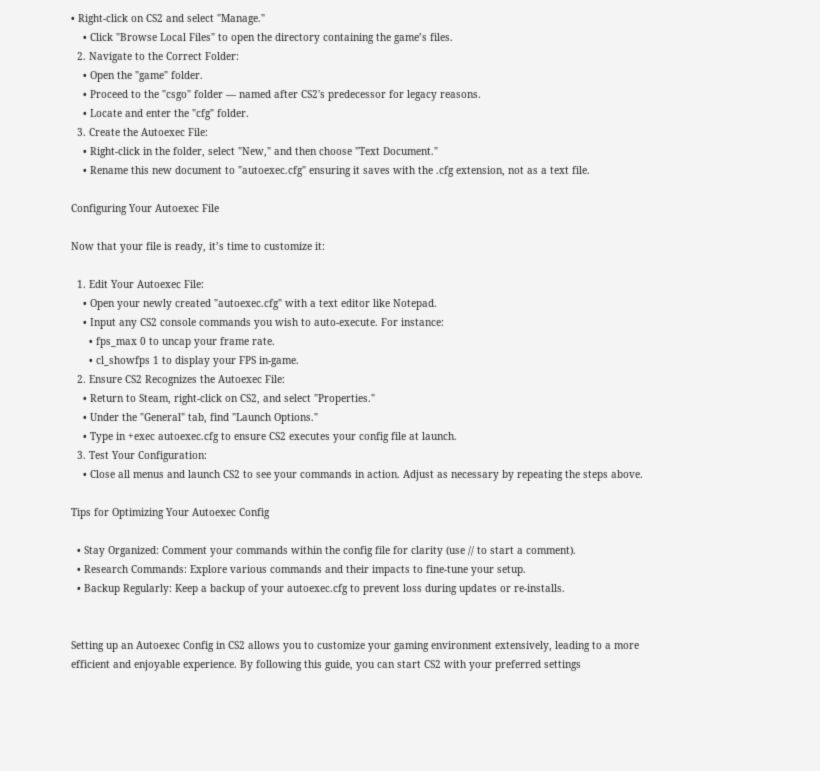• Right-click on CS2 and select "Manage."
    • Click "Browse Local Files" to open the directory containing the game’s files.
  2. Navigate to the Correct Folder:
    • Open the "game" folder.
    • Proceed to the "csgo" folder — named after CS2's predecessor for legacy reasons.
    • Locate and enter the "cfg" folder.
  3. Create the Autoexec File:
    • Right-click in the folder, select "New," and then choose "Text Document."
    • Rename this new document to "autoexec.cfg" ensuring it saves with the .cfg extension, not as a text file.

Configuring Your Autoexec File

Now that your file is ready, it’s time to customize it:

  1. Edit Your Autoexec File:
    • Open your newly created "autoexec.cfg" with a text editor like Notepad.
    • Input any CS2 console commands you wish to auto-execute. For instance:
      • fps_max 0 to uncap your frame rate.
      • cl_showfps 1 to display your FPS in-game.
  2. Ensure CS2 Recognizes the Autoexec File:
    • Return to Steam, right-click on CS2, and select "Properties."
    • Under the "General" tab, find "Launch Options."
    • Type in +exec autoexec.cfg to ensure CS2 executes your config file at launch.
  3. Test Your Configuration:
    • Close all menus and launch CS2 to see your commands in action. Adjust as necessary by repeating the steps above.

Tips for Optimizing Your Autoexec Config

  • Stay Organized: Comment your commands within the config file for clarity (use // to start a comment).
  • Research Commands: Explore various commands and their impacts to fine-tune your setup.
  • Backup Regularly: Keep a backup of your autoexec.cfg to prevent loss during updates or re-installs.


Setting up an Autoexec Config in CS2 allows you to customize your gaming environment extensively, leading to a more efficient and enjoyable experience. By following this guide, you can start CS2 with your preferred settings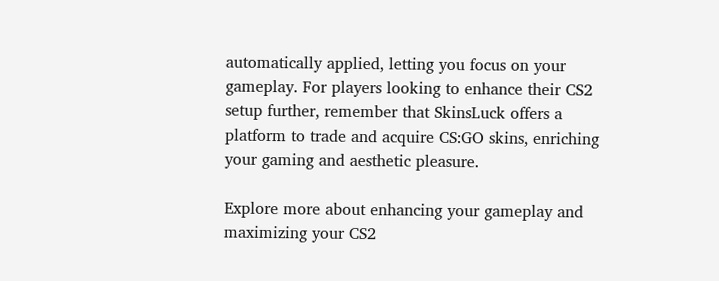automatically applied, letting you focus on your gameplay. For players looking to enhance their CS2 setup further, remember that SkinsLuck offers a platform to trade and acquire CS:GO skins, enriching your gaming and aesthetic pleasure.

Explore more about enhancing your gameplay and maximizing your CS2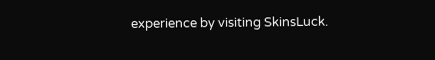experience by visiting SkinsLuck.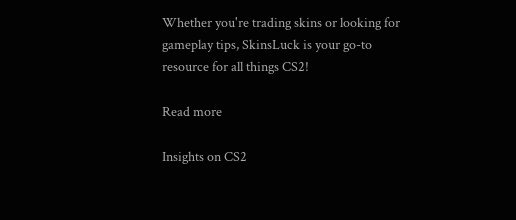Whether you're trading skins or looking for gameplay tips, SkinsLuck is your go-to resource for all things CS2!

Read more

Insights on CS2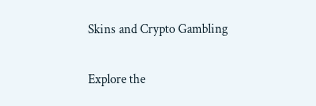Skins and Crypto Gambling

Explore the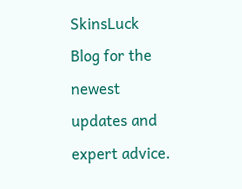SkinsLuck Blog for the newest updates and expert advice.